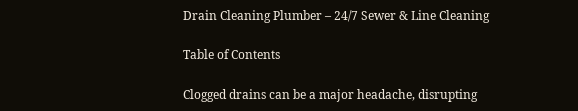Drain Cleaning Plumber – 24/7 Sewer & Line Cleaning

Table of Contents

Clogged drains can be a major headache, disrupting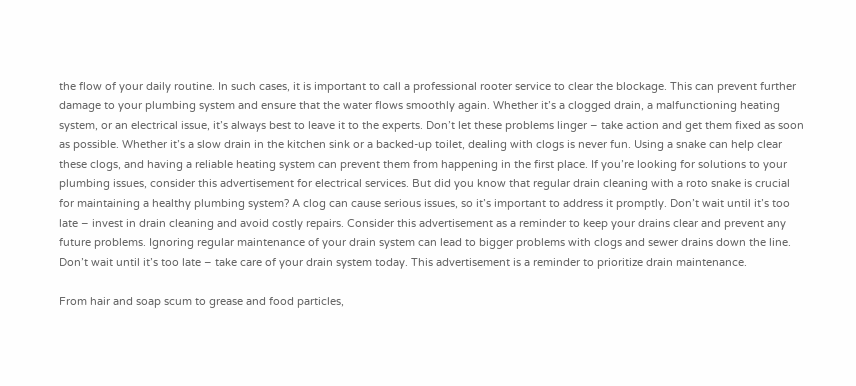the flow of your daily routine. In such cases, it is important to call a professional rooter service to clear the blockage. This can prevent further damage to your plumbing system and ensure that the water flows smoothly again. Whether it’s a clogged drain, a malfunctioning heating system, or an electrical issue, it’s always best to leave it to the experts. Don’t let these problems linger – take action and get them fixed as soon as possible. Whether it’s a slow drain in the kitchen sink or a backed-up toilet, dealing with clogs is never fun. Using a snake can help clear these clogs, and having a reliable heating system can prevent them from happening in the first place. If you’re looking for solutions to your plumbing issues, consider this advertisement for electrical services. But did you know that regular drain cleaning with a roto snake is crucial for maintaining a healthy plumbing system? A clog can cause serious issues, so it’s important to address it promptly. Don’t wait until it’s too late – invest in drain cleaning and avoid costly repairs. Consider this advertisement as a reminder to keep your drains clear and prevent any future problems. Ignoring regular maintenance of your drain system can lead to bigger problems with clogs and sewer drains down the line. Don’t wait until it’s too late – take care of your drain system today. This advertisement is a reminder to prioritize drain maintenance.

From hair and soap scum to grease and food particles,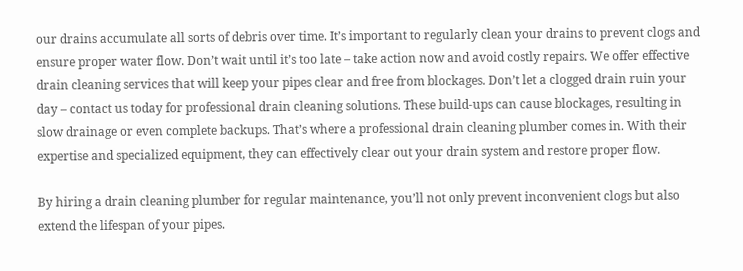our drains accumulate all sorts of debris over time. It’s important to regularly clean your drains to prevent clogs and ensure proper water flow. Don’t wait until it’s too late – take action now and avoid costly repairs. We offer effective drain cleaning services that will keep your pipes clear and free from blockages. Don’t let a clogged drain ruin your day – contact us today for professional drain cleaning solutions. These build-ups can cause blockages, resulting in slow drainage or even complete backups. That’s where a professional drain cleaning plumber comes in. With their expertise and specialized equipment, they can effectively clear out your drain system and restore proper flow.

By hiring a drain cleaning plumber for regular maintenance, you’ll not only prevent inconvenient clogs but also extend the lifespan of your pipes.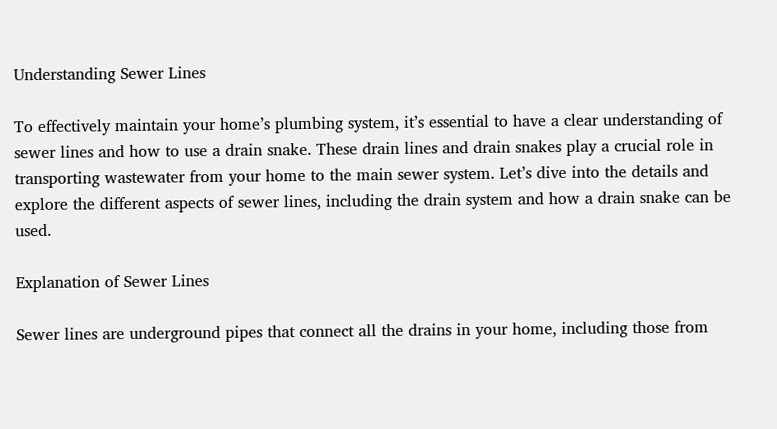Understanding Sewer Lines

To effectively maintain your home’s plumbing system, it’s essential to have a clear understanding of sewer lines and how to use a drain snake. These drain lines and drain snakes play a crucial role in transporting wastewater from your home to the main sewer system. Let’s dive into the details and explore the different aspects of sewer lines, including the drain system and how a drain snake can be used.

Explanation of Sewer Lines

Sewer lines are underground pipes that connect all the drains in your home, including those from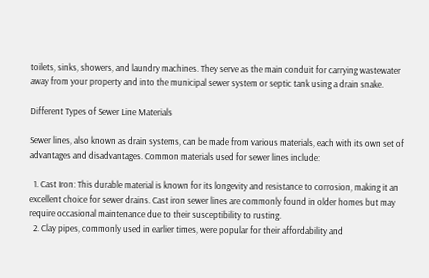toilets, sinks, showers, and laundry machines. They serve as the main conduit for carrying wastewater away from your property and into the municipal sewer system or septic tank using a drain snake.

Different Types of Sewer Line Materials

Sewer lines, also known as drain systems, can be made from various materials, each with its own set of advantages and disadvantages. Common materials used for sewer lines include:

  1. Cast Iron: This durable material is known for its longevity and resistance to corrosion, making it an excellent choice for sewer drains. Cast iron sewer lines are commonly found in older homes but may require occasional maintenance due to their susceptibility to rusting.
  2. Clay pipes, commonly used in earlier times, were popular for their affordability and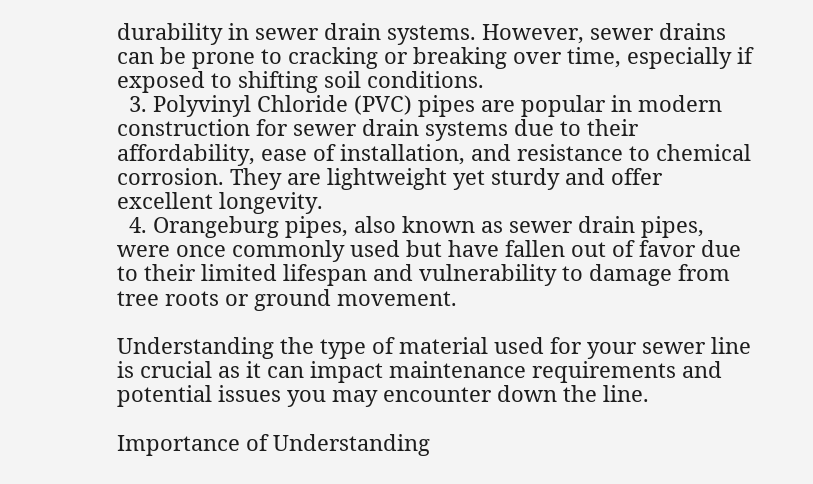durability in sewer drain systems. However, sewer drains can be prone to cracking or breaking over time, especially if exposed to shifting soil conditions.
  3. Polyvinyl Chloride (PVC) pipes are popular in modern construction for sewer drain systems due to their affordability, ease of installation, and resistance to chemical corrosion. They are lightweight yet sturdy and offer excellent longevity.
  4. Orangeburg pipes, also known as sewer drain pipes, were once commonly used but have fallen out of favor due to their limited lifespan and vulnerability to damage from tree roots or ground movement.

Understanding the type of material used for your sewer line is crucial as it can impact maintenance requirements and potential issues you may encounter down the line.

Importance of Understanding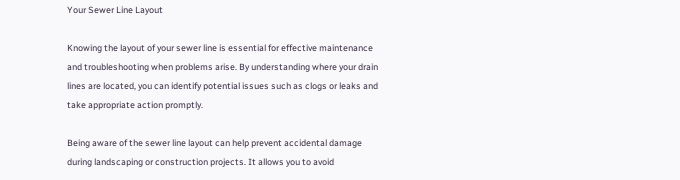Your Sewer Line Layout

Knowing the layout of your sewer line is essential for effective maintenance and troubleshooting when problems arise. By understanding where your drain lines are located, you can identify potential issues such as clogs or leaks and take appropriate action promptly.

Being aware of the sewer line layout can help prevent accidental damage during landscaping or construction projects. It allows you to avoid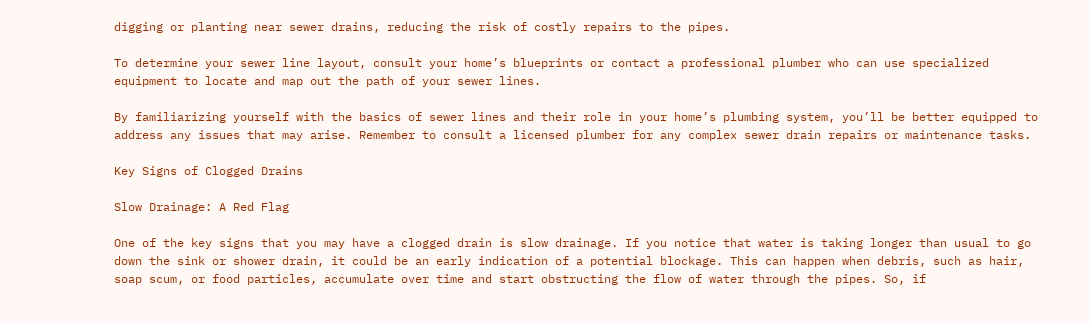digging or planting near sewer drains, reducing the risk of costly repairs to the pipes.

To determine your sewer line layout, consult your home’s blueprints or contact a professional plumber who can use specialized equipment to locate and map out the path of your sewer lines.

By familiarizing yourself with the basics of sewer lines and their role in your home’s plumbing system, you’ll be better equipped to address any issues that may arise. Remember to consult a licensed plumber for any complex sewer drain repairs or maintenance tasks.

Key Signs of Clogged Drains

Slow Drainage: A Red Flag

One of the key signs that you may have a clogged drain is slow drainage. If you notice that water is taking longer than usual to go down the sink or shower drain, it could be an early indication of a potential blockage. This can happen when debris, such as hair, soap scum, or food particles, accumulate over time and start obstructing the flow of water through the pipes. So, if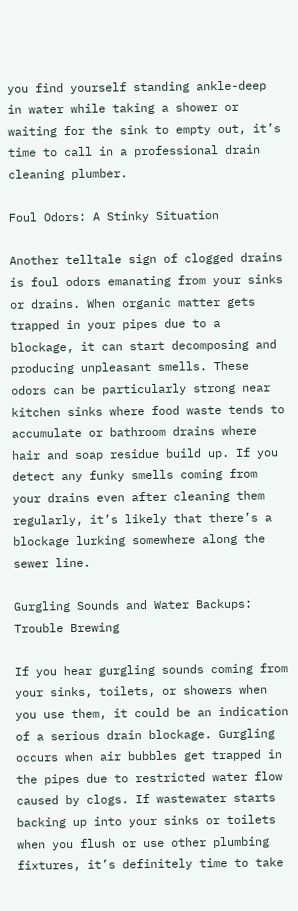you find yourself standing ankle-deep in water while taking a shower or waiting for the sink to empty out, it’s time to call in a professional drain cleaning plumber.

Foul Odors: A Stinky Situation

Another telltale sign of clogged drains is foul odors emanating from your sinks or drains. When organic matter gets trapped in your pipes due to a blockage, it can start decomposing and producing unpleasant smells. These odors can be particularly strong near kitchen sinks where food waste tends to accumulate or bathroom drains where hair and soap residue build up. If you detect any funky smells coming from your drains even after cleaning them regularly, it’s likely that there’s a blockage lurking somewhere along the sewer line.

Gurgling Sounds and Water Backups: Trouble Brewing

If you hear gurgling sounds coming from your sinks, toilets, or showers when you use them, it could be an indication of a serious drain blockage. Gurgling occurs when air bubbles get trapped in the pipes due to restricted water flow caused by clogs. If wastewater starts backing up into your sinks or toilets when you flush or use other plumbing fixtures, it’s definitely time to take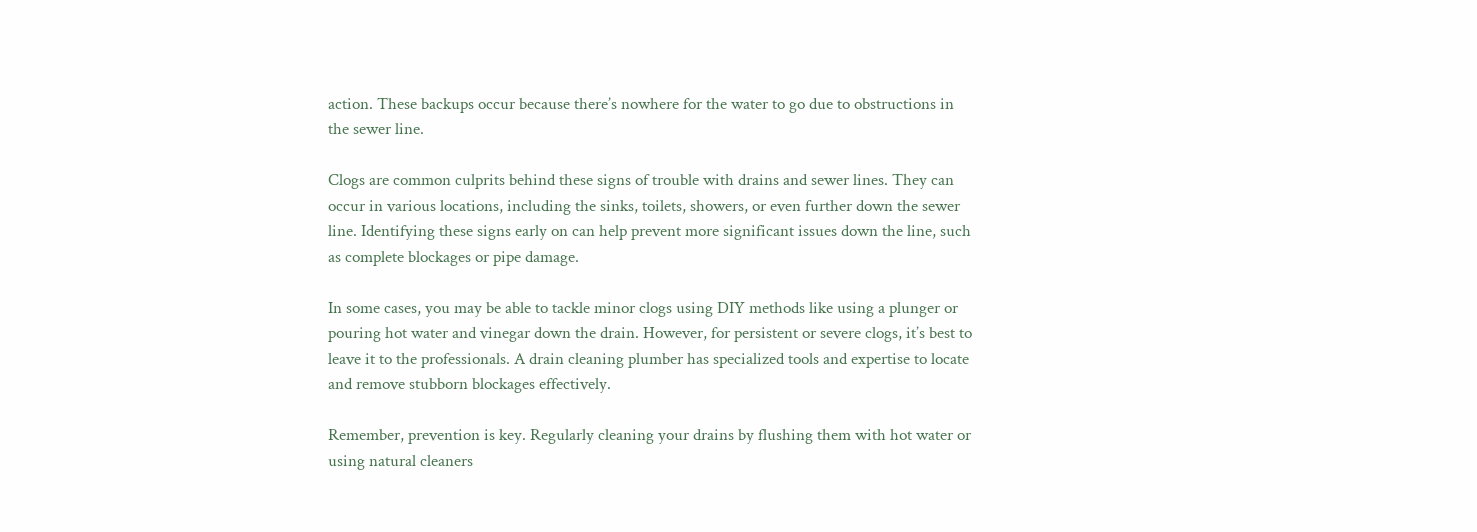action. These backups occur because there’s nowhere for the water to go due to obstructions in the sewer line.

Clogs are common culprits behind these signs of trouble with drains and sewer lines. They can occur in various locations, including the sinks, toilets, showers, or even further down the sewer line. Identifying these signs early on can help prevent more significant issues down the line, such as complete blockages or pipe damage.

In some cases, you may be able to tackle minor clogs using DIY methods like using a plunger or pouring hot water and vinegar down the drain. However, for persistent or severe clogs, it’s best to leave it to the professionals. A drain cleaning plumber has specialized tools and expertise to locate and remove stubborn blockages effectively.

Remember, prevention is key. Regularly cleaning your drains by flushing them with hot water or using natural cleaners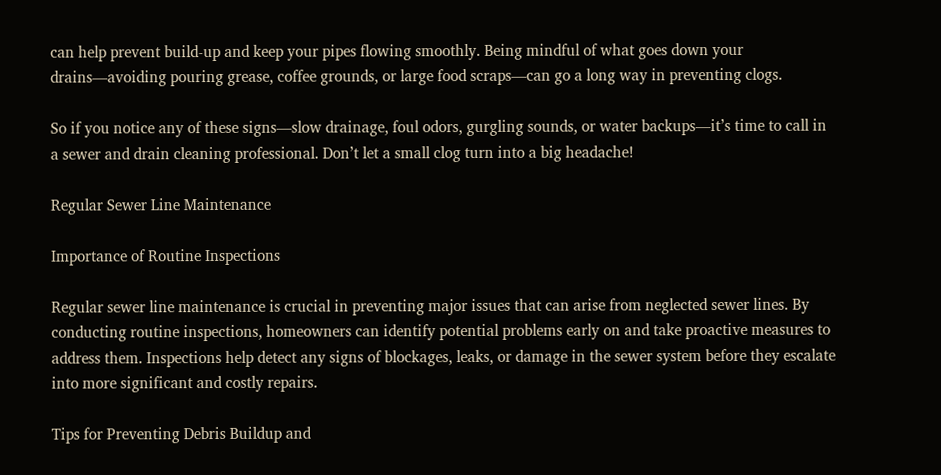can help prevent build-up and keep your pipes flowing smoothly. Being mindful of what goes down your drains—avoiding pouring grease, coffee grounds, or large food scraps—can go a long way in preventing clogs.

So if you notice any of these signs—slow drainage, foul odors, gurgling sounds, or water backups—it’s time to call in a sewer and drain cleaning professional. Don’t let a small clog turn into a big headache!

Regular Sewer Line Maintenance

Importance of Routine Inspections

Regular sewer line maintenance is crucial in preventing major issues that can arise from neglected sewer lines. By conducting routine inspections, homeowners can identify potential problems early on and take proactive measures to address them. Inspections help detect any signs of blockages, leaks, or damage in the sewer system before they escalate into more significant and costly repairs.

Tips for Preventing Debris Buildup and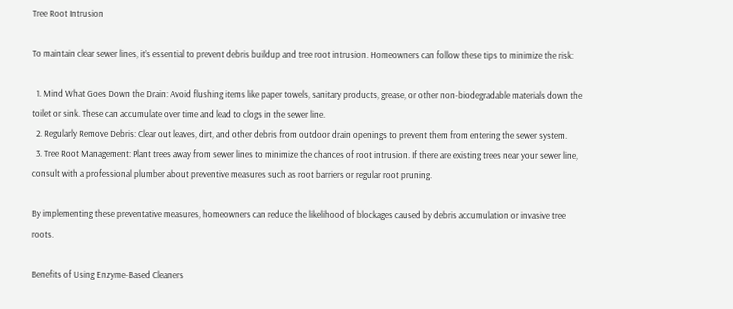Tree Root Intrusion

To maintain clear sewer lines, it’s essential to prevent debris buildup and tree root intrusion. Homeowners can follow these tips to minimize the risk:

  1. Mind What Goes Down the Drain: Avoid flushing items like paper towels, sanitary products, grease, or other non-biodegradable materials down the toilet or sink. These can accumulate over time and lead to clogs in the sewer line.
  2. Regularly Remove Debris: Clear out leaves, dirt, and other debris from outdoor drain openings to prevent them from entering the sewer system.
  3. Tree Root Management: Plant trees away from sewer lines to minimize the chances of root intrusion. If there are existing trees near your sewer line, consult with a professional plumber about preventive measures such as root barriers or regular root pruning.

By implementing these preventative measures, homeowners can reduce the likelihood of blockages caused by debris accumulation or invasive tree roots.

Benefits of Using Enzyme-Based Cleaners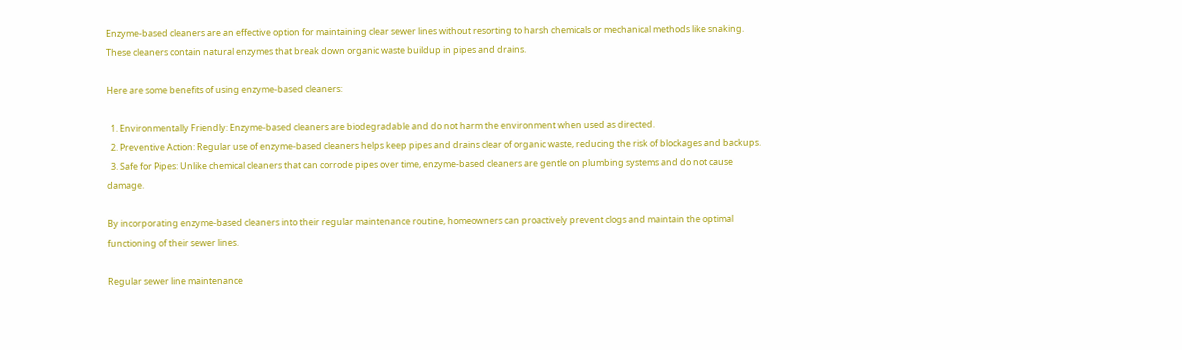Enzyme-based cleaners are an effective option for maintaining clear sewer lines without resorting to harsh chemicals or mechanical methods like snaking. These cleaners contain natural enzymes that break down organic waste buildup in pipes and drains.

Here are some benefits of using enzyme-based cleaners:

  1. Environmentally Friendly: Enzyme-based cleaners are biodegradable and do not harm the environment when used as directed.
  2. Preventive Action: Regular use of enzyme-based cleaners helps keep pipes and drains clear of organic waste, reducing the risk of blockages and backups.
  3. Safe for Pipes: Unlike chemical cleaners that can corrode pipes over time, enzyme-based cleaners are gentle on plumbing systems and do not cause damage.

By incorporating enzyme-based cleaners into their regular maintenance routine, homeowners can proactively prevent clogs and maintain the optimal functioning of their sewer lines.

Regular sewer line maintenance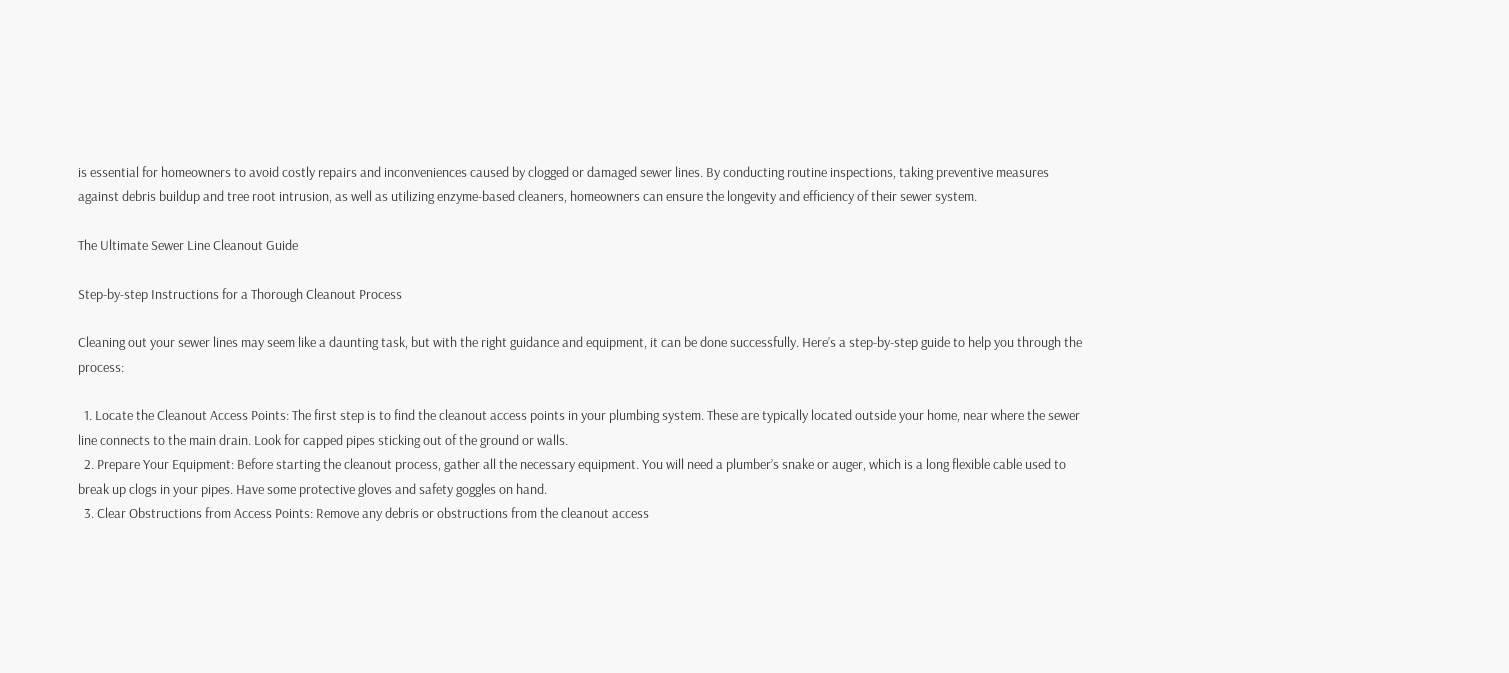is essential for homeowners to avoid costly repairs and inconveniences caused by clogged or damaged sewer lines. By conducting routine inspections, taking preventive measures against debris buildup and tree root intrusion, as well as utilizing enzyme-based cleaners, homeowners can ensure the longevity and efficiency of their sewer system.

The Ultimate Sewer Line Cleanout Guide

Step-by-step Instructions for a Thorough Cleanout Process

Cleaning out your sewer lines may seem like a daunting task, but with the right guidance and equipment, it can be done successfully. Here’s a step-by-step guide to help you through the process:

  1. Locate the Cleanout Access Points: The first step is to find the cleanout access points in your plumbing system. These are typically located outside your home, near where the sewer line connects to the main drain. Look for capped pipes sticking out of the ground or walls.
  2. Prepare Your Equipment: Before starting the cleanout process, gather all the necessary equipment. You will need a plumber’s snake or auger, which is a long flexible cable used to break up clogs in your pipes. Have some protective gloves and safety goggles on hand.
  3. Clear Obstructions from Access Points: Remove any debris or obstructions from the cleanout access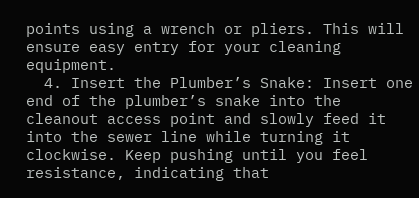points using a wrench or pliers. This will ensure easy entry for your cleaning equipment.
  4. Insert the Plumber’s Snake: Insert one end of the plumber’s snake into the cleanout access point and slowly feed it into the sewer line while turning it clockwise. Keep pushing until you feel resistance, indicating that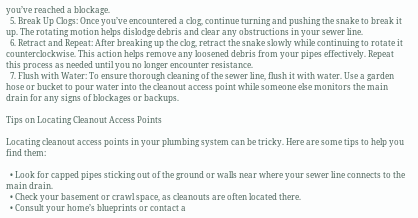you’ve reached a blockage.
  5. Break Up Clogs: Once you’ve encountered a clog, continue turning and pushing the snake to break it up. The rotating motion helps dislodge debris and clear any obstructions in your sewer line.
  6. Retract and Repeat: After breaking up the clog, retract the snake slowly while continuing to rotate it counterclockwise. This action helps remove any loosened debris from your pipes effectively. Repeat this process as needed until you no longer encounter resistance.
  7. Flush with Water: To ensure thorough cleaning of the sewer line, flush it with water. Use a garden hose or bucket to pour water into the cleanout access point while someone else monitors the main drain for any signs of blockages or backups.

Tips on Locating Cleanout Access Points

Locating cleanout access points in your plumbing system can be tricky. Here are some tips to help you find them:

  • Look for capped pipes sticking out of the ground or walls near where your sewer line connects to the main drain.
  • Check your basement or crawl space, as cleanouts are often located there.
  • Consult your home’s blueprints or contact a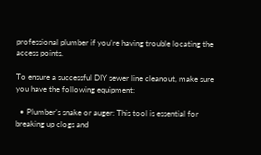professional plumber if you’re having trouble locating the access points.

To ensure a successful DIY sewer line cleanout, make sure you have the following equipment:

  • Plumber’s snake or auger: This tool is essential for breaking up clogs and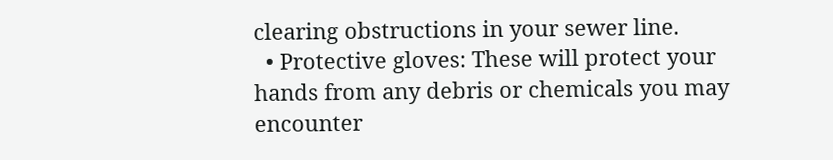clearing obstructions in your sewer line.
  • Protective gloves: These will protect your hands from any debris or chemicals you may encounter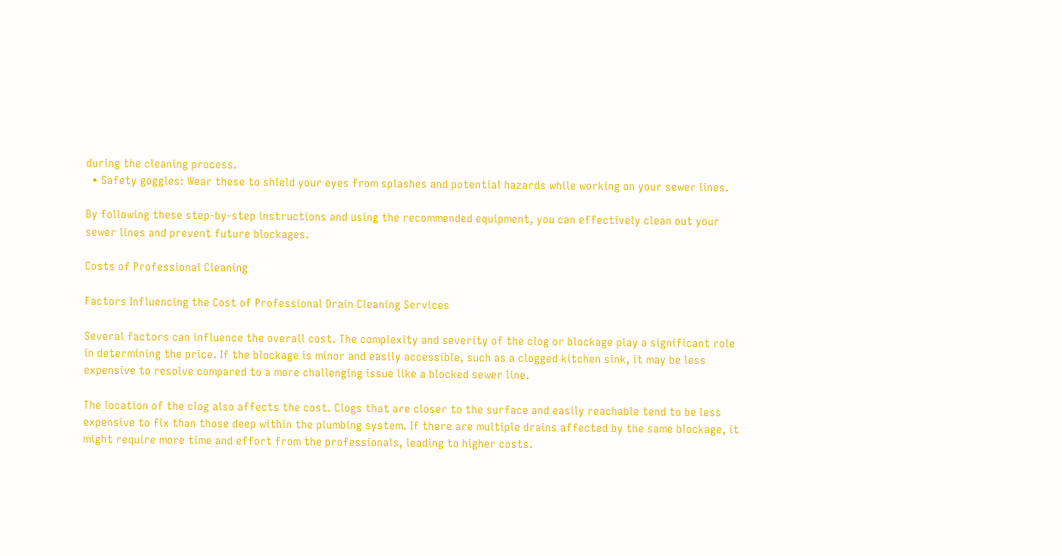during the cleaning process.
  • Safety goggles: Wear these to shield your eyes from splashes and potential hazards while working on your sewer lines.

By following these step-by-step instructions and using the recommended equipment, you can effectively clean out your sewer lines and prevent future blockages.

Costs of Professional Cleaning

Factors Influencing the Cost of Professional Drain Cleaning Services

Several factors can influence the overall cost. The complexity and severity of the clog or blockage play a significant role in determining the price. If the blockage is minor and easily accessible, such as a clogged kitchen sink, it may be less expensive to resolve compared to a more challenging issue like a blocked sewer line.

The location of the clog also affects the cost. Clogs that are closer to the surface and easily reachable tend to be less expensive to fix than those deep within the plumbing system. If there are multiple drains affected by the same blockage, it might require more time and effort from the professionals, leading to higher costs.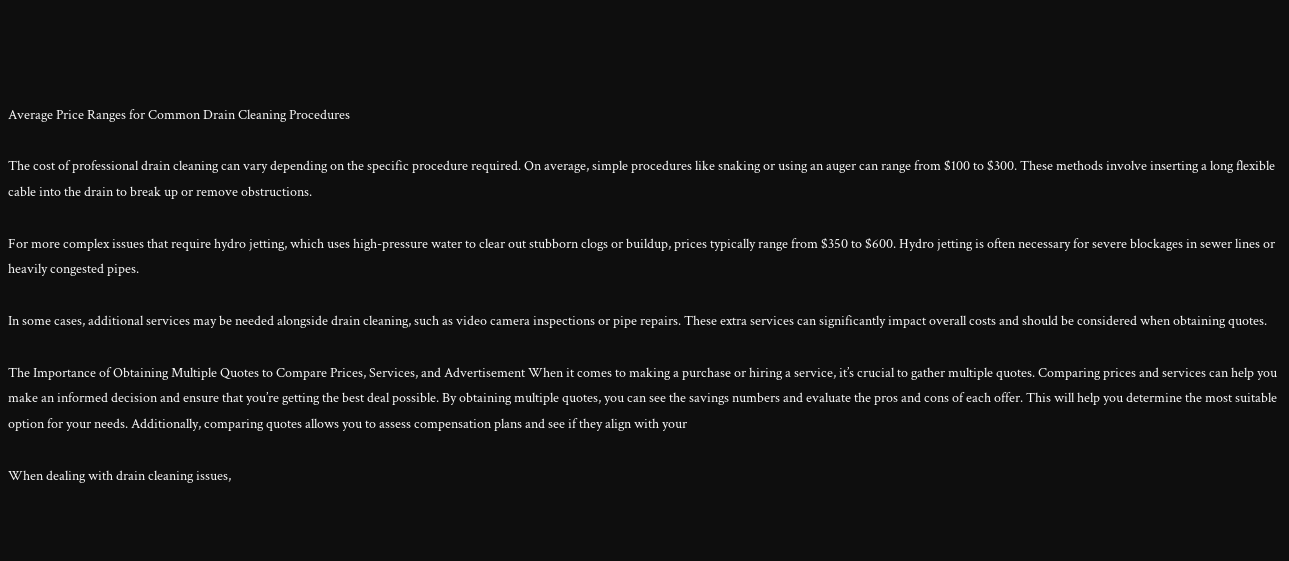Average Price Ranges for Common Drain Cleaning Procedures

The cost of professional drain cleaning can vary depending on the specific procedure required. On average, simple procedures like snaking or using an auger can range from $100 to $300. These methods involve inserting a long flexible cable into the drain to break up or remove obstructions.

For more complex issues that require hydro jetting, which uses high-pressure water to clear out stubborn clogs or buildup, prices typically range from $350 to $600. Hydro jetting is often necessary for severe blockages in sewer lines or heavily congested pipes.

In some cases, additional services may be needed alongside drain cleaning, such as video camera inspections or pipe repairs. These extra services can significantly impact overall costs and should be considered when obtaining quotes.

The Importance of Obtaining Multiple Quotes to Compare Prices, Services, and Advertisement When it comes to making a purchase or hiring a service, it’s crucial to gather multiple quotes. Comparing prices and services can help you make an informed decision and ensure that you’re getting the best deal possible. By obtaining multiple quotes, you can see the savings numbers and evaluate the pros and cons of each offer. This will help you determine the most suitable option for your needs. Additionally, comparing quotes allows you to assess compensation plans and see if they align with your

When dealing with drain cleaning issues,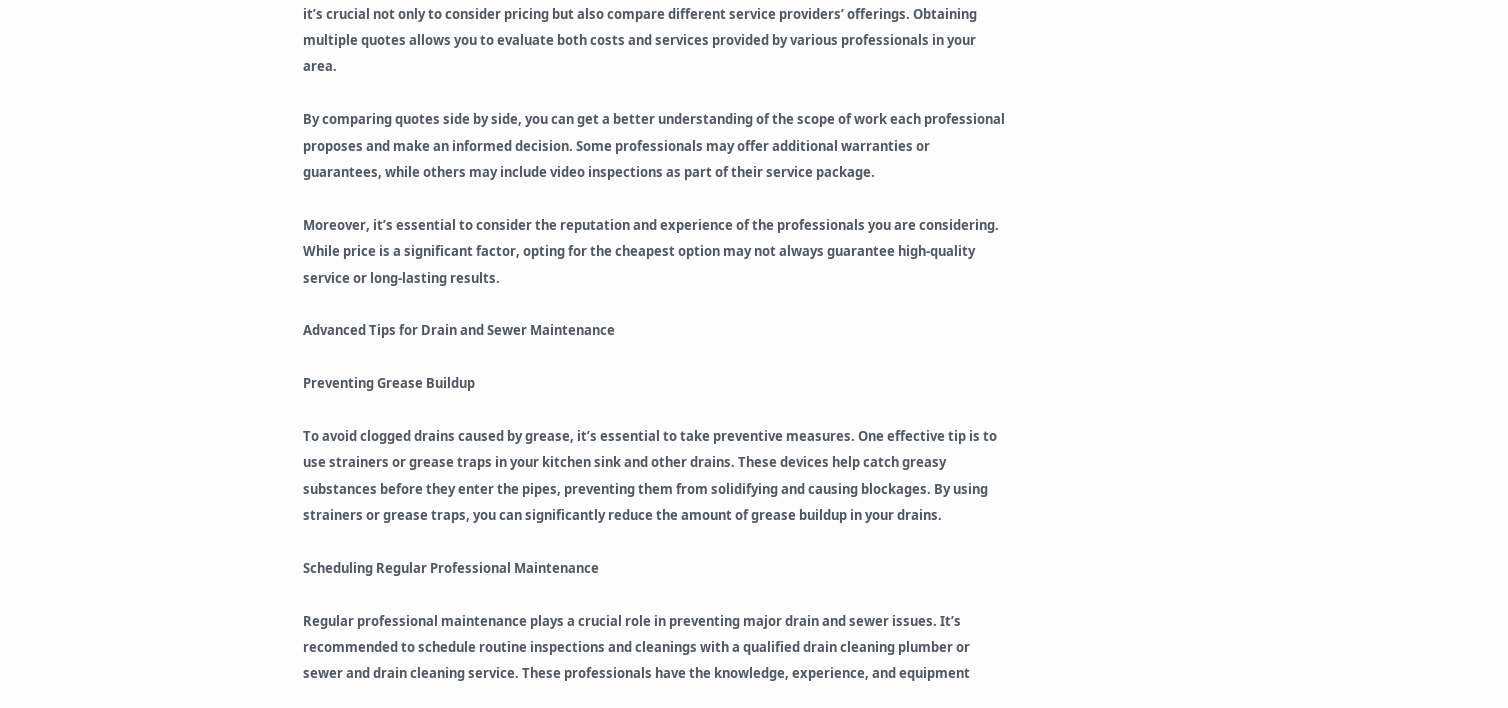it’s crucial not only to consider pricing but also compare different service providers’ offerings. Obtaining multiple quotes allows you to evaluate both costs and services provided by various professionals in your area.

By comparing quotes side by side, you can get a better understanding of the scope of work each professional proposes and make an informed decision. Some professionals may offer additional warranties or guarantees, while others may include video inspections as part of their service package.

Moreover, it’s essential to consider the reputation and experience of the professionals you are considering. While price is a significant factor, opting for the cheapest option may not always guarantee high-quality service or long-lasting results.

Advanced Tips for Drain and Sewer Maintenance

Preventing Grease Buildup

To avoid clogged drains caused by grease, it’s essential to take preventive measures. One effective tip is to use strainers or grease traps in your kitchen sink and other drains. These devices help catch greasy substances before they enter the pipes, preventing them from solidifying and causing blockages. By using strainers or grease traps, you can significantly reduce the amount of grease buildup in your drains.

Scheduling Regular Professional Maintenance

Regular professional maintenance plays a crucial role in preventing major drain and sewer issues. It’s recommended to schedule routine inspections and cleanings with a qualified drain cleaning plumber or sewer and drain cleaning service. These professionals have the knowledge, experience, and equipment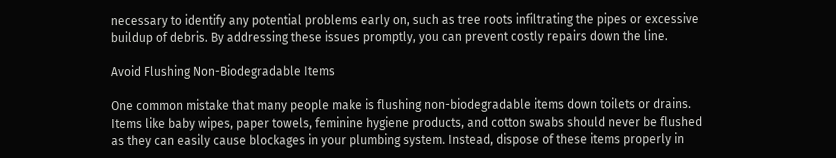necessary to identify any potential problems early on, such as tree roots infiltrating the pipes or excessive buildup of debris. By addressing these issues promptly, you can prevent costly repairs down the line.

Avoid Flushing Non-Biodegradable Items

One common mistake that many people make is flushing non-biodegradable items down toilets or drains. Items like baby wipes, paper towels, feminine hygiene products, and cotton swabs should never be flushed as they can easily cause blockages in your plumbing system. Instead, dispose of these items properly in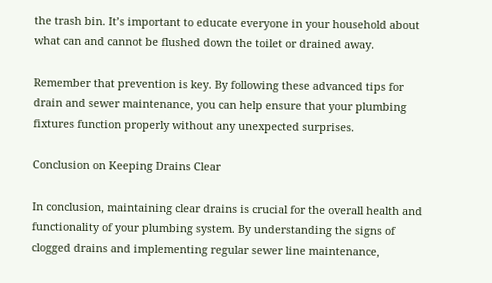the trash bin. It’s important to educate everyone in your household about what can and cannot be flushed down the toilet or drained away.

Remember that prevention is key. By following these advanced tips for drain and sewer maintenance, you can help ensure that your plumbing fixtures function properly without any unexpected surprises.

Conclusion on Keeping Drains Clear

In conclusion, maintaining clear drains is crucial for the overall health and functionality of your plumbing system. By understanding the signs of clogged drains and implementing regular sewer line maintenance,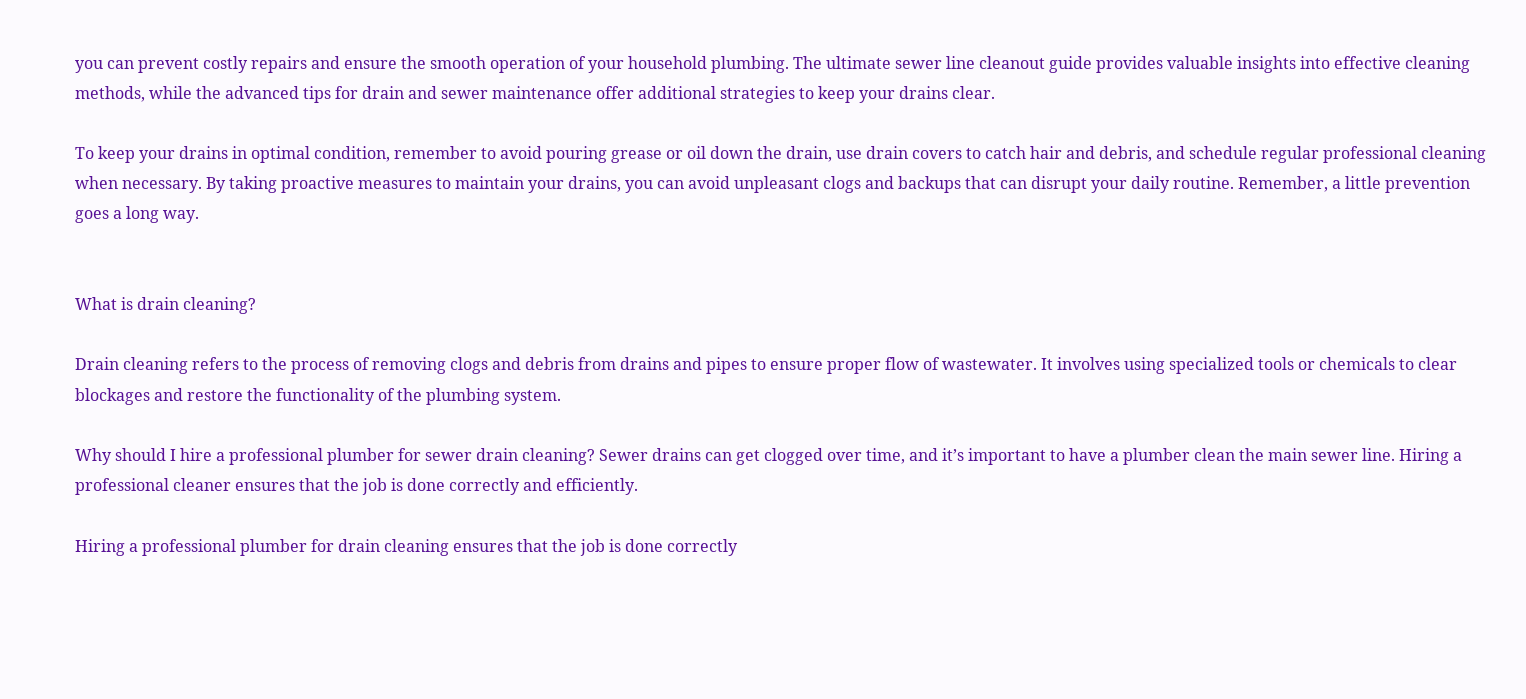you can prevent costly repairs and ensure the smooth operation of your household plumbing. The ultimate sewer line cleanout guide provides valuable insights into effective cleaning methods, while the advanced tips for drain and sewer maintenance offer additional strategies to keep your drains clear.

To keep your drains in optimal condition, remember to avoid pouring grease or oil down the drain, use drain covers to catch hair and debris, and schedule regular professional cleaning when necessary. By taking proactive measures to maintain your drains, you can avoid unpleasant clogs and backups that can disrupt your daily routine. Remember, a little prevention goes a long way.


What is drain cleaning?

Drain cleaning refers to the process of removing clogs and debris from drains and pipes to ensure proper flow of wastewater. It involves using specialized tools or chemicals to clear blockages and restore the functionality of the plumbing system.

Why should I hire a professional plumber for sewer drain cleaning? Sewer drains can get clogged over time, and it’s important to have a plumber clean the main sewer line. Hiring a professional cleaner ensures that the job is done correctly and efficiently.

Hiring a professional plumber for drain cleaning ensures that the job is done correctly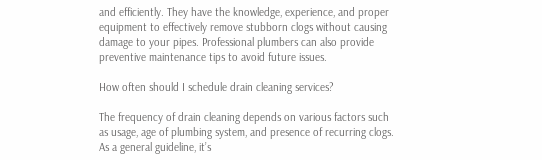and efficiently. They have the knowledge, experience, and proper equipment to effectively remove stubborn clogs without causing damage to your pipes. Professional plumbers can also provide preventive maintenance tips to avoid future issues.

How often should I schedule drain cleaning services?

The frequency of drain cleaning depends on various factors such as usage, age of plumbing system, and presence of recurring clogs. As a general guideline, it’s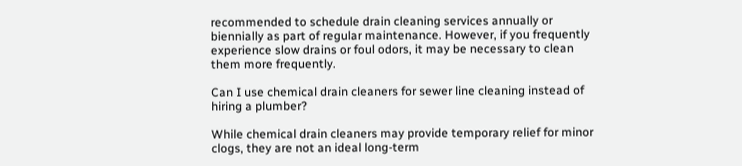recommended to schedule drain cleaning services annually or biennially as part of regular maintenance. However, if you frequently experience slow drains or foul odors, it may be necessary to clean them more frequently.

Can I use chemical drain cleaners for sewer line cleaning instead of hiring a plumber?

While chemical drain cleaners may provide temporary relief for minor clogs, they are not an ideal long-term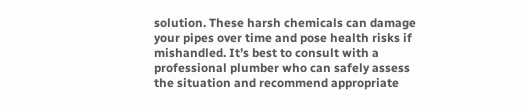solution. These harsh chemicals can damage your pipes over time and pose health risks if mishandled. It’s best to consult with a professional plumber who can safely assess the situation and recommend appropriate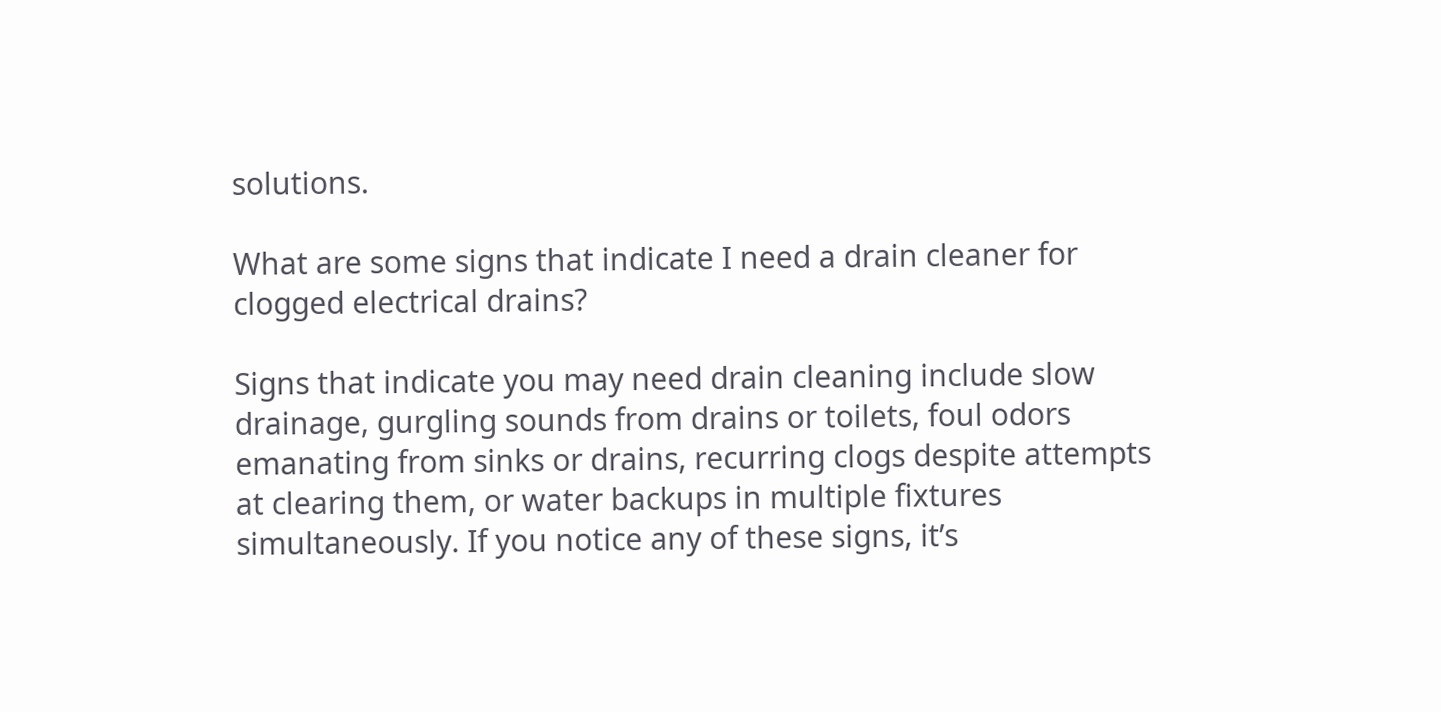solutions.

What are some signs that indicate I need a drain cleaner for clogged electrical drains?

Signs that indicate you may need drain cleaning include slow drainage, gurgling sounds from drains or toilets, foul odors emanating from sinks or drains, recurring clogs despite attempts at clearing them, or water backups in multiple fixtures simultaneously. If you notice any of these signs, it’s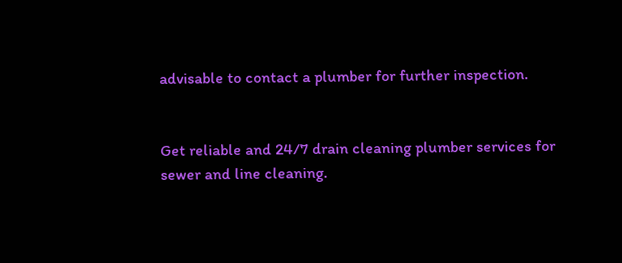advisable to contact a plumber for further inspection.


Get reliable and 24/7 drain cleaning plumber services for sewer and line cleaning.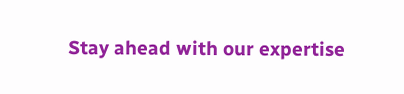Stay ahead with our expertise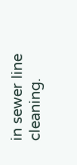in sewer line cleaning.